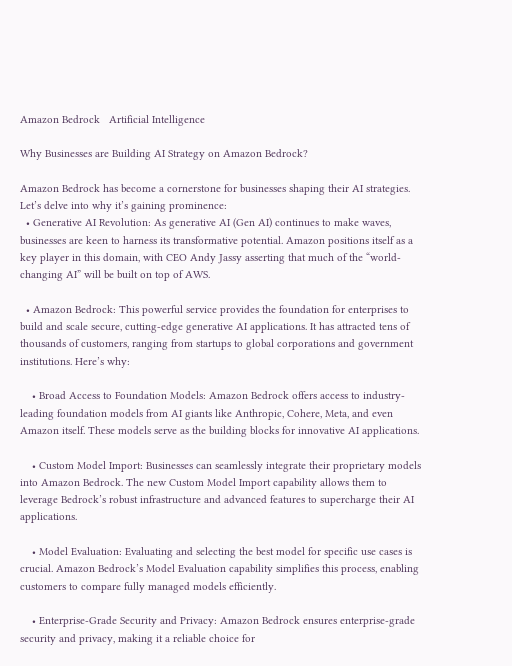Amazon Bedrock   Artificial Intelligence

Why Businesses are Building AI Strategy on Amazon Bedrock?

Amazon Bedrock has become a cornerstone for businesses shaping their AI strategies. Let’s delve into why it’s gaining prominence:
  • Generative AI Revolution: As generative AI (Gen AI) continues to make waves, businesses are keen to harness its transformative potential. Amazon positions itself as a key player in this domain, with CEO Andy Jassy asserting that much of the “world-changing AI” will be built on top of AWS.

  • Amazon Bedrock: This powerful service provides the foundation for enterprises to build and scale secure, cutting-edge generative AI applications. It has attracted tens of thousands of customers, ranging from startups to global corporations and government institutions. Here’s why:

    • Broad Access to Foundation Models: Amazon Bedrock offers access to industry-leading foundation models from AI giants like Anthropic, Cohere, Meta, and even Amazon itself. These models serve as the building blocks for innovative AI applications.

    • Custom Model Import: Businesses can seamlessly integrate their proprietary models into Amazon Bedrock. The new Custom Model Import capability allows them to leverage Bedrock’s robust infrastructure and advanced features to supercharge their AI applications.

    • Model Evaluation: Evaluating and selecting the best model for specific use cases is crucial. Amazon Bedrock’s Model Evaluation capability simplifies this process, enabling customers to compare fully managed models efficiently.

    • Enterprise-Grade Security and Privacy: Amazon Bedrock ensures enterprise-grade security and privacy, making it a reliable choice for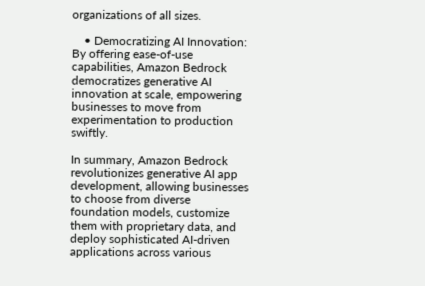organizations of all sizes.

    • Democratizing AI Innovation: By offering ease-of-use capabilities, Amazon Bedrock democratizes generative AI innovation at scale, empowering businesses to move from experimentation to production swiftly.

In summary, Amazon Bedrock revolutionizes generative AI app development, allowing businesses to choose from diverse foundation models, customize them with proprietary data, and deploy sophisticated AI-driven applications across various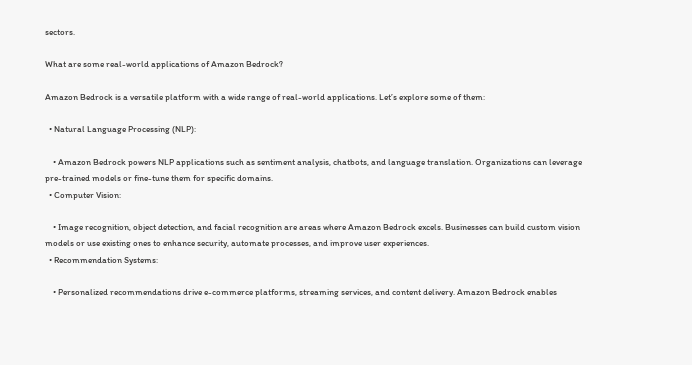sectors.

What are some real-world applications of Amazon Bedrock?

Amazon Bedrock is a versatile platform with a wide range of real-world applications. Let’s explore some of them:

  • Natural Language Processing (NLP):

    • Amazon Bedrock powers NLP applications such as sentiment analysis, chatbots, and language translation. Organizations can leverage pre-trained models or fine-tune them for specific domains.
  • Computer Vision:

    • Image recognition, object detection, and facial recognition are areas where Amazon Bedrock excels. Businesses can build custom vision models or use existing ones to enhance security, automate processes, and improve user experiences.
  • Recommendation Systems:

    • Personalized recommendations drive e-commerce platforms, streaming services, and content delivery. Amazon Bedrock enables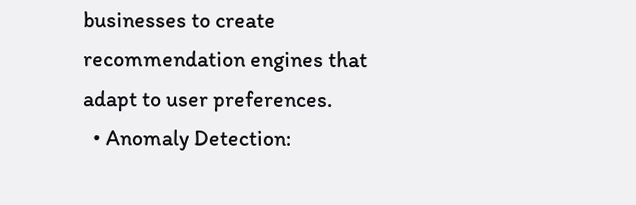businesses to create recommendation engines that adapt to user preferences.
  • Anomaly Detection: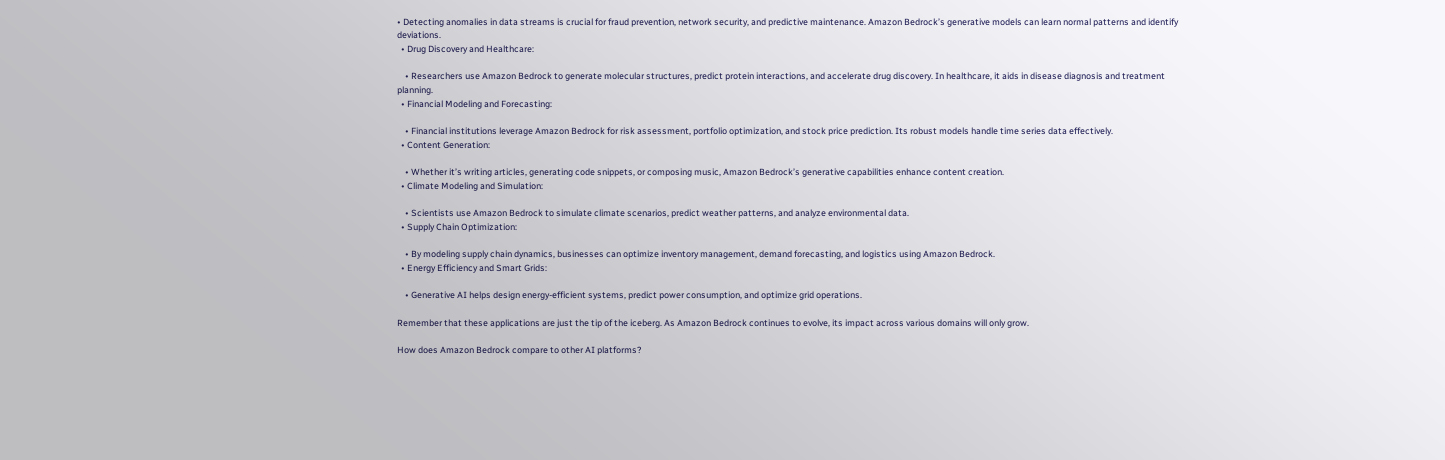• Detecting anomalies in data streams is crucial for fraud prevention, network security, and predictive maintenance. Amazon Bedrock’s generative models can learn normal patterns and identify deviations.
  • Drug Discovery and Healthcare:

    • Researchers use Amazon Bedrock to generate molecular structures, predict protein interactions, and accelerate drug discovery. In healthcare, it aids in disease diagnosis and treatment planning.
  • Financial Modeling and Forecasting:

    • Financial institutions leverage Amazon Bedrock for risk assessment, portfolio optimization, and stock price prediction. Its robust models handle time series data effectively.
  • Content Generation:

    • Whether it’s writing articles, generating code snippets, or composing music, Amazon Bedrock’s generative capabilities enhance content creation.
  • Climate Modeling and Simulation:

    • Scientists use Amazon Bedrock to simulate climate scenarios, predict weather patterns, and analyze environmental data.
  • Supply Chain Optimization:

    • By modeling supply chain dynamics, businesses can optimize inventory management, demand forecasting, and logistics using Amazon Bedrock.
  • Energy Efficiency and Smart Grids:

    • Generative AI helps design energy-efficient systems, predict power consumption, and optimize grid operations.

Remember that these applications are just the tip of the iceberg. As Amazon Bedrock continues to evolve, its impact across various domains will only grow.

How does Amazon Bedrock compare to other AI platforms?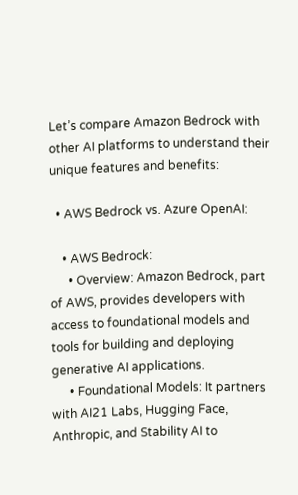Let’s compare Amazon Bedrock with other AI platforms to understand their unique features and benefits:

  • AWS Bedrock vs. Azure OpenAI:

    • AWS Bedrock:
      • Overview: Amazon Bedrock, part of AWS, provides developers with access to foundational models and tools for building and deploying generative AI applications.
      • Foundational Models: It partners with AI21 Labs, Hugging Face, Anthropic, and Stability AI to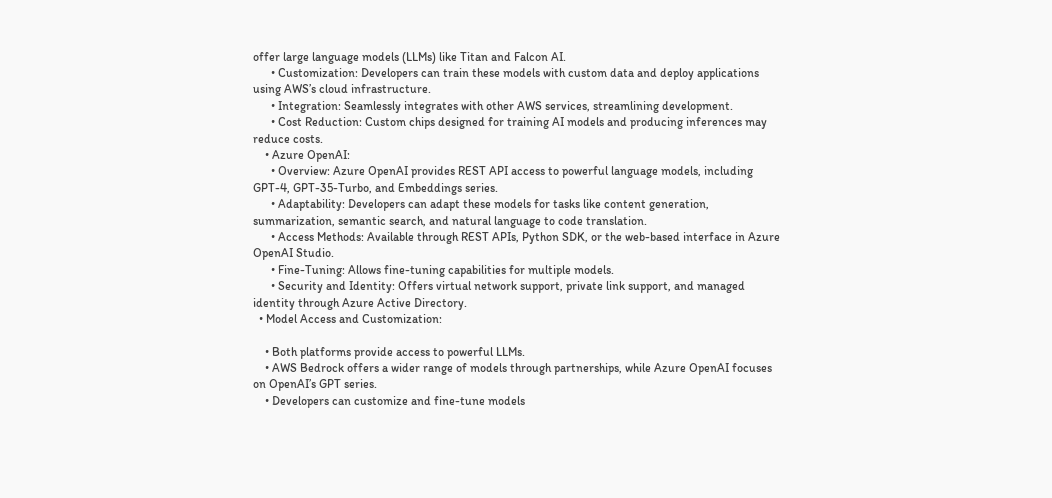offer large language models (LLMs) like Titan and Falcon AI.
      • Customization: Developers can train these models with custom data and deploy applications using AWS’s cloud infrastructure.
      • Integration: Seamlessly integrates with other AWS services, streamlining development.
      • Cost Reduction: Custom chips designed for training AI models and producing inferences may reduce costs.
    • Azure OpenAI:
      • Overview: Azure OpenAI provides REST API access to powerful language models, including GPT-4, GPT-35-Turbo, and Embeddings series.
      • Adaptability: Developers can adapt these models for tasks like content generation, summarization, semantic search, and natural language to code translation.
      • Access Methods: Available through REST APIs, Python SDK, or the web-based interface in Azure OpenAI Studio.
      • Fine-Tuning: Allows fine-tuning capabilities for multiple models.
      • Security and Identity: Offers virtual network support, private link support, and managed identity through Azure Active Directory.
  • Model Access and Customization:

    • Both platforms provide access to powerful LLMs.
    • AWS Bedrock offers a wider range of models through partnerships, while Azure OpenAI focuses on OpenAI’s GPT series.
    • Developers can customize and fine-tune models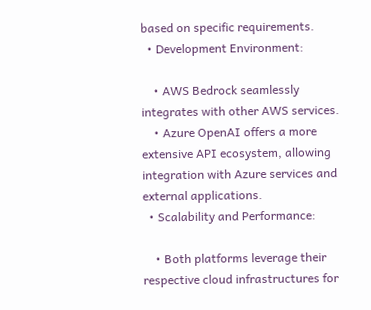based on specific requirements.
  • Development Environment:

    • AWS Bedrock seamlessly integrates with other AWS services.
    • Azure OpenAI offers a more extensive API ecosystem, allowing integration with Azure services and external applications.
  • Scalability and Performance:

    • Both platforms leverage their respective cloud infrastructures for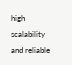high scalability and reliable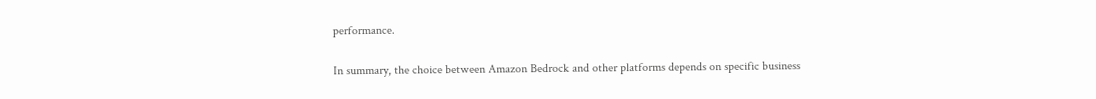performance.

In summary, the choice between Amazon Bedrock and other platforms depends on specific business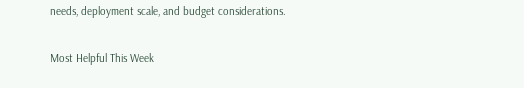needs, deployment scale, and budget considerations.

Most Helpful This Week